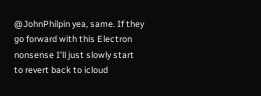@JohnPhilpin yea, same. If they go forward with this Electron nonsense I'll just slowly start to revert back to icloud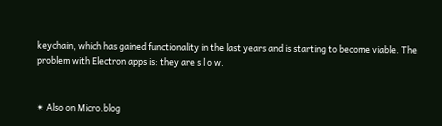keychain, which has gained functionality in the last years and is starting to become viable. The problem with Electron apps is: they are s l o w.


✴ Also on Micro.blog